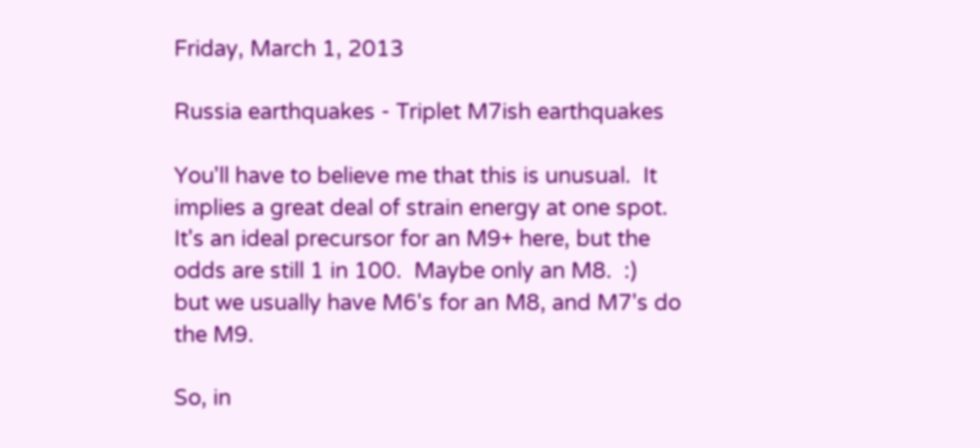Friday, March 1, 2013

Russia earthquakes - Triplet M7ish earthquakes

You'll have to believe me that this is unusual.  It implies a great deal of strain energy at one spot.  It's an ideal precursor for an M9+ here, but the odds are still 1 in 100.  Maybe only an M8.  :)  but we usually have M6's for an M8, and M7's do the M9.

So, in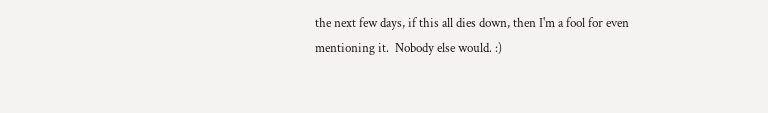the next few days, if this all dies down, then I'm a fool for even mentioning it.  Nobody else would. :)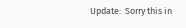Update:  Sorry this in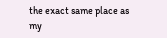the exact same place as my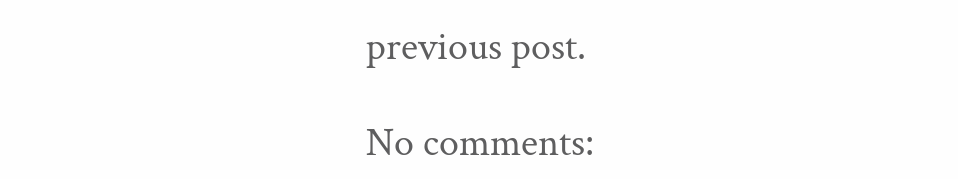previous post.

No comments: